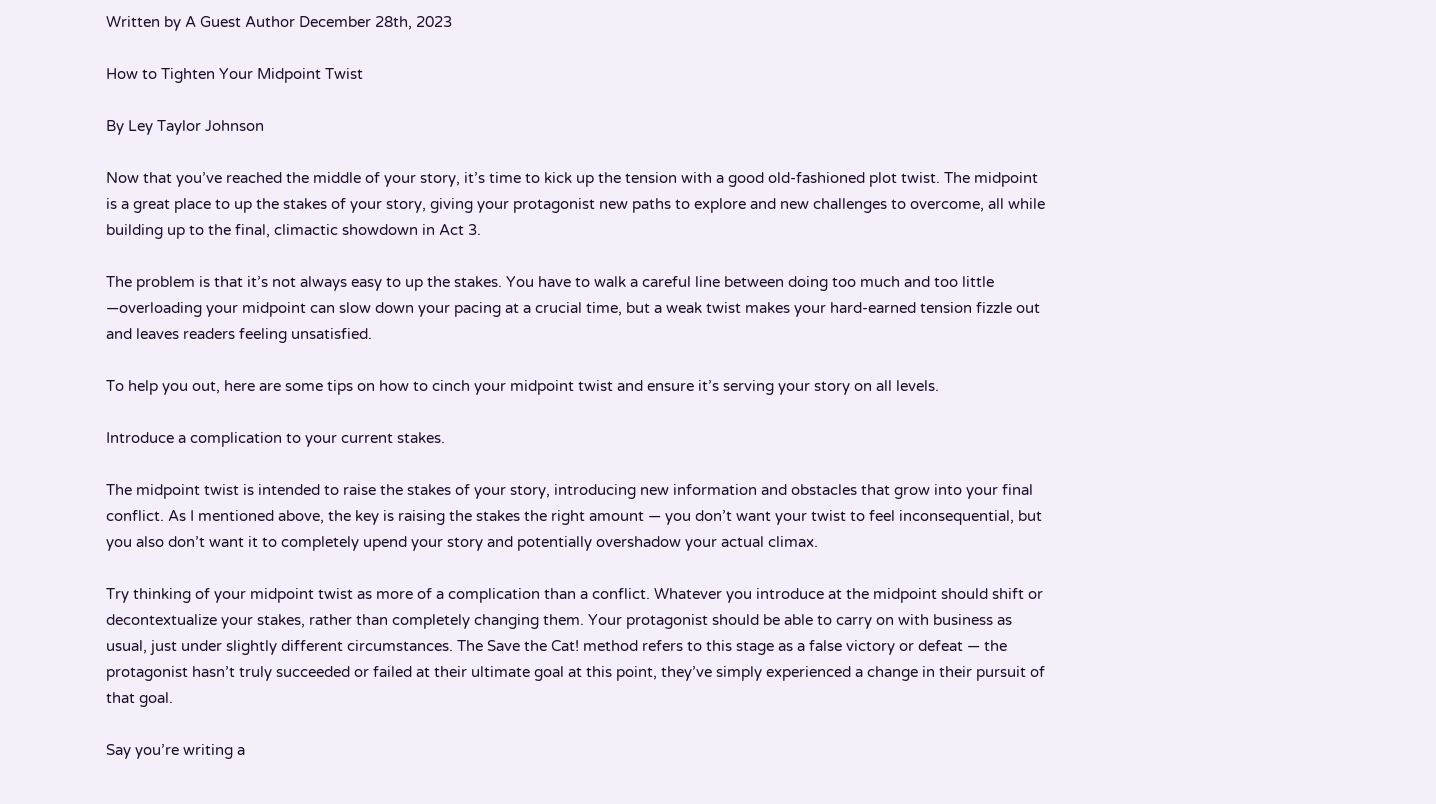Written by A Guest Author December 28th, 2023

How to Tighten Your Midpoint Twist

By Ley Taylor Johnson

Now that you’ve reached the middle of your story, it’s time to kick up the tension with a good old-fashioned plot twist. The midpoint is a great place to up the stakes of your story, giving your protagonist new paths to explore and new challenges to overcome, all while building up to the final, climactic showdown in Act 3.

The problem is that it’s not always easy to up the stakes. You have to walk a careful line between doing too much and too little —overloading your midpoint can slow down your pacing at a crucial time, but a weak twist makes your hard-earned tension fizzle out and leaves readers feeling unsatisfied.

To help you out, here are some tips on how to cinch your midpoint twist and ensure it’s serving your story on all levels.

Introduce a complication to your current stakes.

The midpoint twist is intended to raise the stakes of your story, introducing new information and obstacles that grow into your final conflict. As I mentioned above, the key is raising the stakes the right amount — you don’t want your twist to feel inconsequential, but you also don’t want it to completely upend your story and potentially overshadow your actual climax.

Try thinking of your midpoint twist as more of a complication than a conflict. Whatever you introduce at the midpoint should shift or decontextualize your stakes, rather than completely changing them. Your protagonist should be able to carry on with business as usual, just under slightly different circumstances. The Save the Cat! method refers to this stage as a false victory or defeat — the protagonist hasn’t truly succeeded or failed at their ultimate goal at this point, they’ve simply experienced a change in their pursuit of that goal.

Say you’re writing a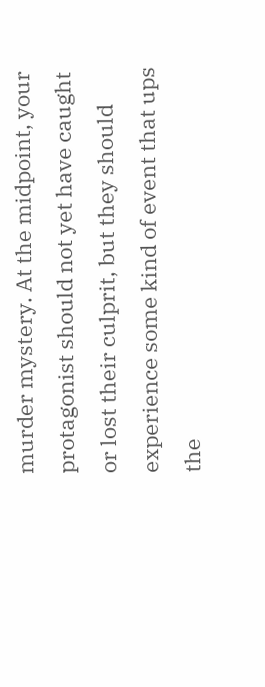murder mystery. At the midpoint, your protagonist should not yet have caught or lost their culprit, but they should experience some kind of event that ups the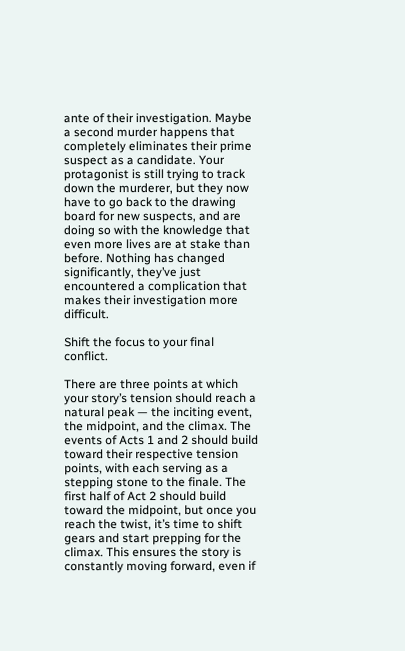ante of their investigation. Maybe a second murder happens that completely eliminates their prime suspect as a candidate. Your protagonist is still trying to track down the murderer, but they now have to go back to the drawing board for new suspects, and are doing so with the knowledge that even more lives are at stake than before. Nothing has changed significantly, they’ve just encountered a complication that makes their investigation more difficult.

Shift the focus to your final conflict.

There are three points at which your story’s tension should reach a natural peak — the inciting event, the midpoint, and the climax. The events of Acts 1 and 2 should build toward their respective tension points, with each serving as a stepping stone to the finale. The first half of Act 2 should build toward the midpoint, but once you reach the twist, it’s time to shift gears and start prepping for the climax. This ensures the story is constantly moving forward, even if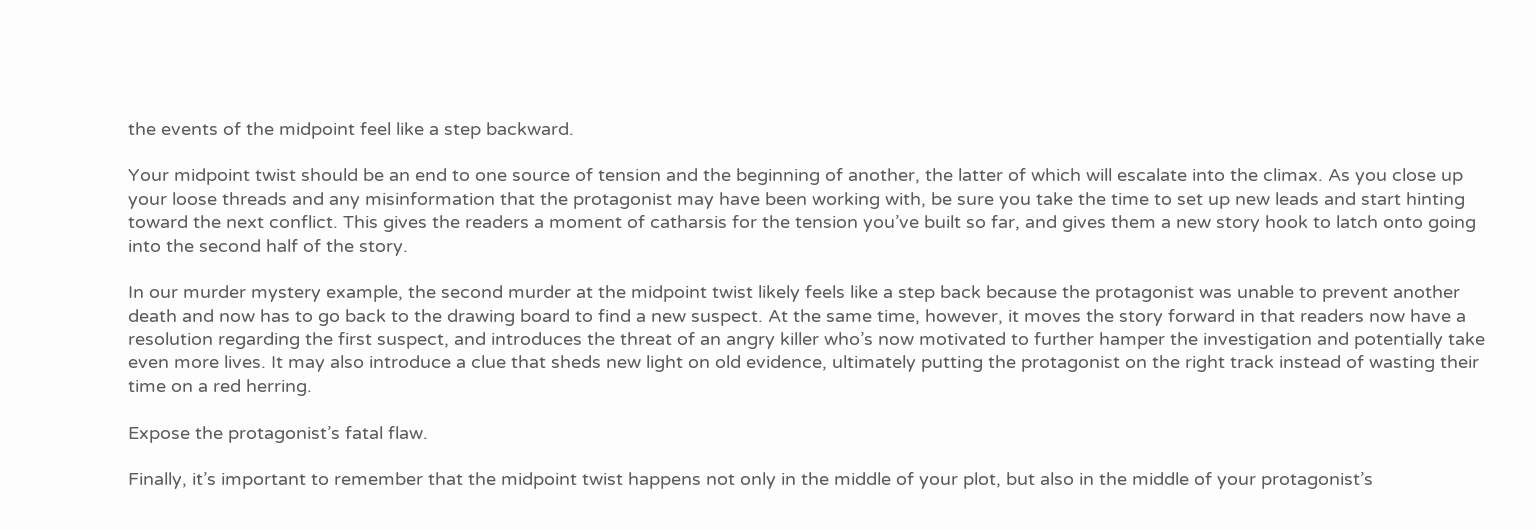the events of the midpoint feel like a step backward.

Your midpoint twist should be an end to one source of tension and the beginning of another, the latter of which will escalate into the climax. As you close up your loose threads and any misinformation that the protagonist may have been working with, be sure you take the time to set up new leads and start hinting toward the next conflict. This gives the readers a moment of catharsis for the tension you’ve built so far, and gives them a new story hook to latch onto going into the second half of the story.

In our murder mystery example, the second murder at the midpoint twist likely feels like a step back because the protagonist was unable to prevent another death and now has to go back to the drawing board to find a new suspect. At the same time, however, it moves the story forward in that readers now have a resolution regarding the first suspect, and introduces the threat of an angry killer who’s now motivated to further hamper the investigation and potentially take even more lives. It may also introduce a clue that sheds new light on old evidence, ultimately putting the protagonist on the right track instead of wasting their time on a red herring.

Expose the protagonist’s fatal flaw.

Finally, it’s important to remember that the midpoint twist happens not only in the middle of your plot, but also in the middle of your protagonist’s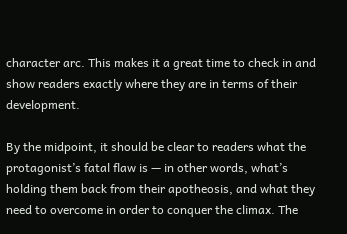character arc. This makes it a great time to check in and show readers exactly where they are in terms of their development.

By the midpoint, it should be clear to readers what the protagonist’s fatal flaw is — in other words, what’s holding them back from their apotheosis, and what they need to overcome in order to conquer the climax. The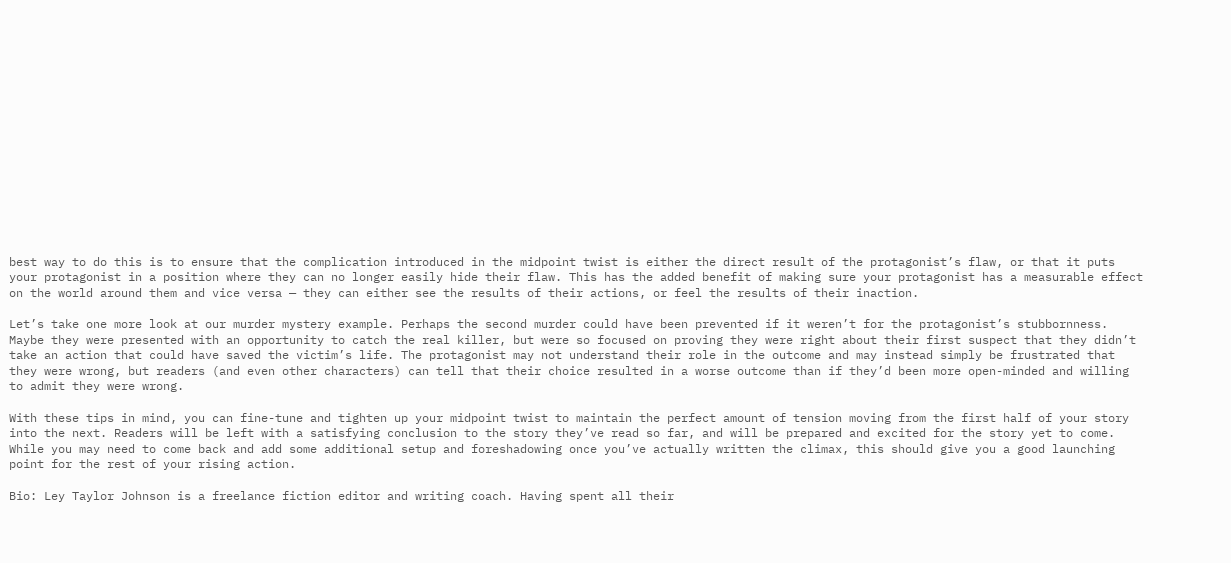best way to do this is to ensure that the complication introduced in the midpoint twist is either the direct result of the protagonist’s flaw, or that it puts your protagonist in a position where they can no longer easily hide their flaw. This has the added benefit of making sure your protagonist has a measurable effect on the world around them and vice versa — they can either see the results of their actions, or feel the results of their inaction.

Let’s take one more look at our murder mystery example. Perhaps the second murder could have been prevented if it weren’t for the protagonist’s stubbornness. Maybe they were presented with an opportunity to catch the real killer, but were so focused on proving they were right about their first suspect that they didn’t take an action that could have saved the victim’s life. The protagonist may not understand their role in the outcome and may instead simply be frustrated that they were wrong, but readers (and even other characters) can tell that their choice resulted in a worse outcome than if they’d been more open-minded and willing to admit they were wrong.

With these tips in mind, you can fine-tune and tighten up your midpoint twist to maintain the perfect amount of tension moving from the first half of your story into the next. Readers will be left with a satisfying conclusion to the story they’ve read so far, and will be prepared and excited for the story yet to come. While you may need to come back and add some additional setup and foreshadowing once you’ve actually written the climax, this should give you a good launching point for the rest of your rising action.

Bio: Ley Taylor Johnson is a freelance fiction editor and writing coach. Having spent all their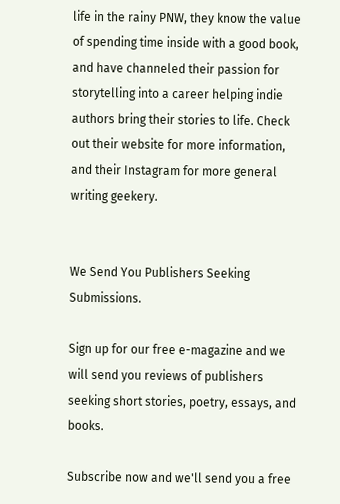life in the rainy PNW, they know the value of spending time inside with a good book, and have channeled their passion for storytelling into a career helping indie authors bring their stories to life. Check out their website for more information, and their Instagram for more general writing geekery.


We Send You Publishers Seeking Submissions.

Sign up for our free e-magazine and we will send you reviews of publishers seeking short stories, poetry, essays, and books.

Subscribe now and we'll send you a free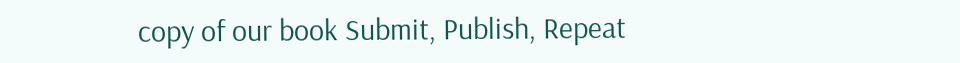copy of our book Submit, Publish, Repeat